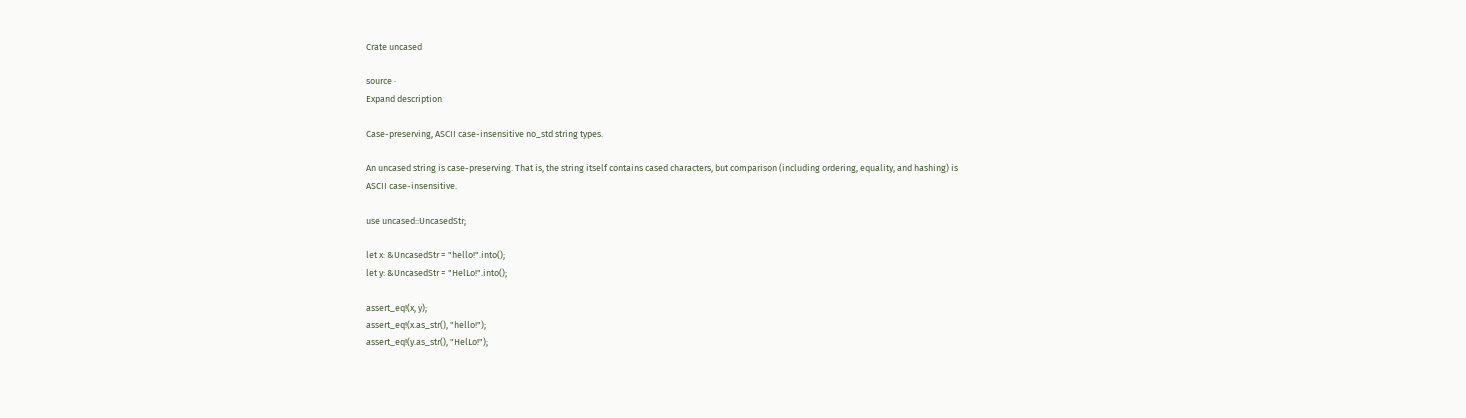Crate uncased

source ·
Expand description

Case-preserving, ASCII case-insensitive no_std string types.

An uncased string is case-preserving. That is, the string itself contains cased characters, but comparison (including ordering, equality, and hashing) is ASCII case-insensitive.

use uncased::UncasedStr;

let x: &UncasedStr = "hello!".into();
let y: &UncasedStr = "HelLo!".into();

assert_eq!(x, y);
assert_eq!(x.as_str(), "hello!");
assert_eq!(y.as_str(), "HelLo!");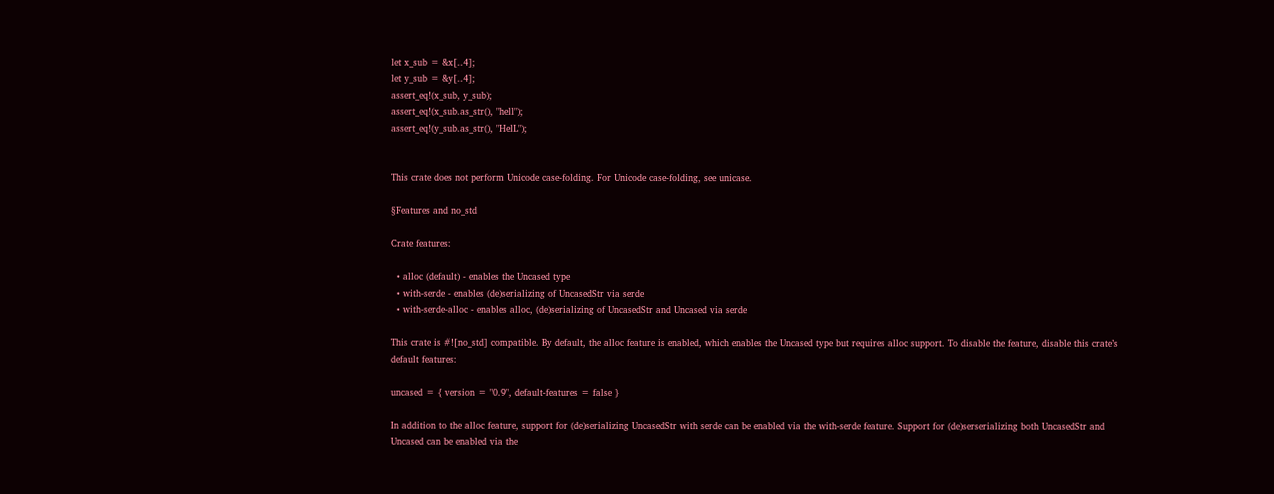let x_sub = &x[..4];
let y_sub = &y[..4];
assert_eq!(x_sub, y_sub);
assert_eq!(x_sub.as_str(), "hell");
assert_eq!(y_sub.as_str(), "HelL");


This crate does not perform Unicode case-folding. For Unicode case-folding, see unicase.

§Features and no_std

Crate features:

  • alloc (default) - enables the Uncased type
  • with-serde - enables (de)serializing of UncasedStr via serde
  • with-serde-alloc - enables alloc, (de)serializing of UncasedStr and Uncased via serde

This crate is #![no_std] compatible. By default, the alloc feature is enabled, which enables the Uncased type but requires alloc support. To disable the feature, disable this crate’s default features:

uncased = { version = "0.9", default-features = false }

In addition to the alloc feature, support for (de)serializing UncasedStr with serde can be enabled via the with-serde feature. Support for (de)serserializing both UncasedStr and Uncased can be enabled via the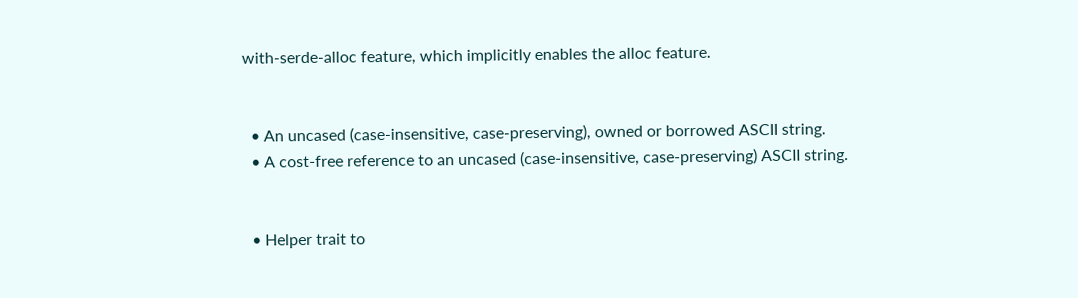with-serde-alloc feature, which implicitly enables the alloc feature.


  • An uncased (case-insensitive, case-preserving), owned or borrowed ASCII string.
  • A cost-free reference to an uncased (case-insensitive, case-preserving) ASCII string.


  • Helper trait to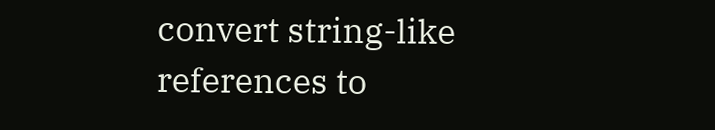convert string-like references to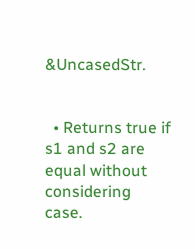&UncasedStr.


  • Returns true if s1 and s2 are equal without considering case.